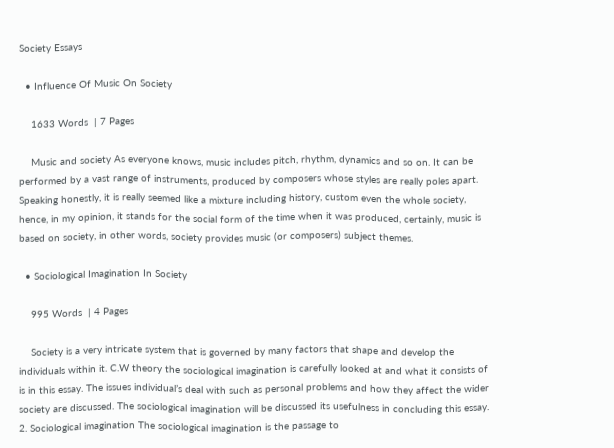Society Essays

  • Influence Of Music On Society

    1633 Words  | 7 Pages

    Music and society As everyone knows, music includes pitch, rhythm, dynamics and so on. It can be performed by a vast range of instruments, produced by composers whose styles are really poles apart. Speaking honestly, it is really seemed like a mixture including history, custom even the whole society, hence, in my opinion, it stands for the social form of the time when it was produced, certainly, music is based on society, in other words, society provides music (or composers) subject themes.

  • Sociological Imagination In Society

    995 Words  | 4 Pages

    Society is a very intricate system that is governed by many factors that shape and develop the individuals within it. C.W theory the sociological imagination is carefully looked at and what it consists of is in this essay. The issues individual’s deal with such as personal problems and how they affect the wider society are discussed. The sociological imagination will be discussed its usefulness in concluding this essay. 2. Sociological imagination The sociological imagination is the passage to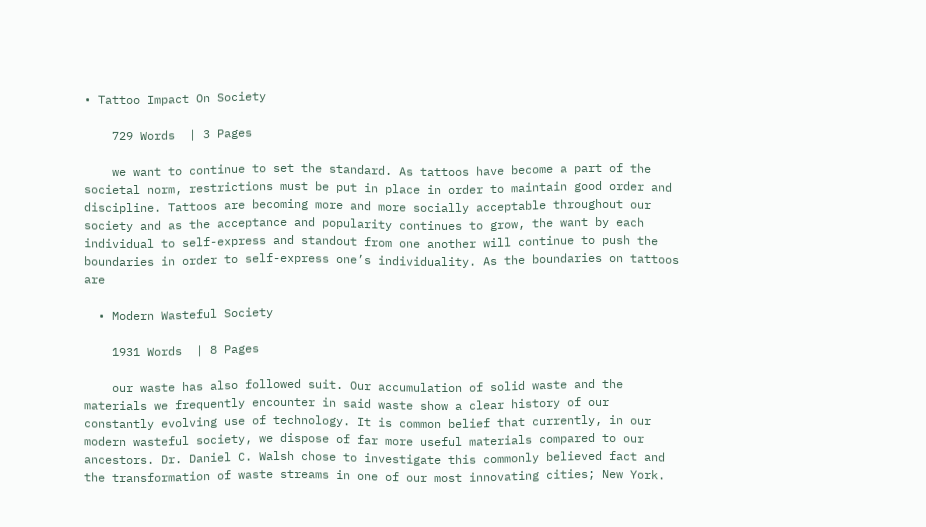• Tattoo Impact On Society

    729 Words  | 3 Pages

    we want to continue to set the standard. As tattoos have become a part of the societal norm, restrictions must be put in place in order to maintain good order and discipline. Tattoos are becoming more and more socially acceptable throughout our society and as the acceptance and popularity continues to grow, the want by each individual to self-express and standout from one another will continue to push the boundaries in order to self-express one’s individuality. As the boundaries on tattoos are

  • Modern Wasteful Society

    1931 Words  | 8 Pages

    our waste has also followed suit. Our accumulation of solid waste and the materials we frequently encounter in said waste show a clear history of our constantly evolving use of technology. It is common belief that currently, in our modern wasteful society, we dispose of far more useful materials compared to our ancestors. Dr. Daniel C. Walsh chose to investigate this commonly believed fact and the transformation of waste streams in one of our most innovating cities; New York.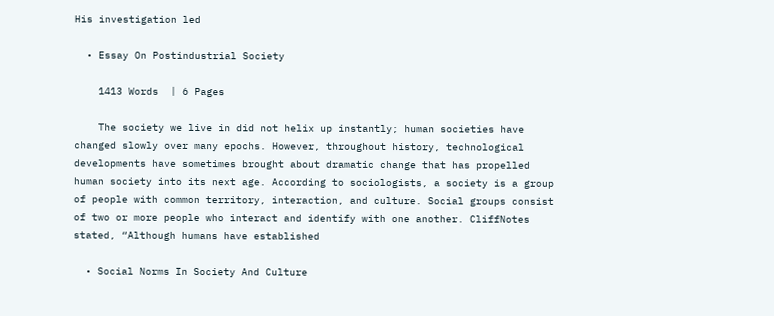His investigation led

  • Essay On Postindustrial Society

    1413 Words  | 6 Pages

    The society we live in did not helix up instantly; human societies have changed slowly over many epochs. However, throughout history, technological developments have sometimes brought about dramatic change that has propelled human society into its next age. According to sociologists, a society is a group of people with common territory, interaction, and culture. Social groups consist of two or more people who interact and identify with one another. CliffNotes stated, “Although humans have established

  • Social Norms In Society And Culture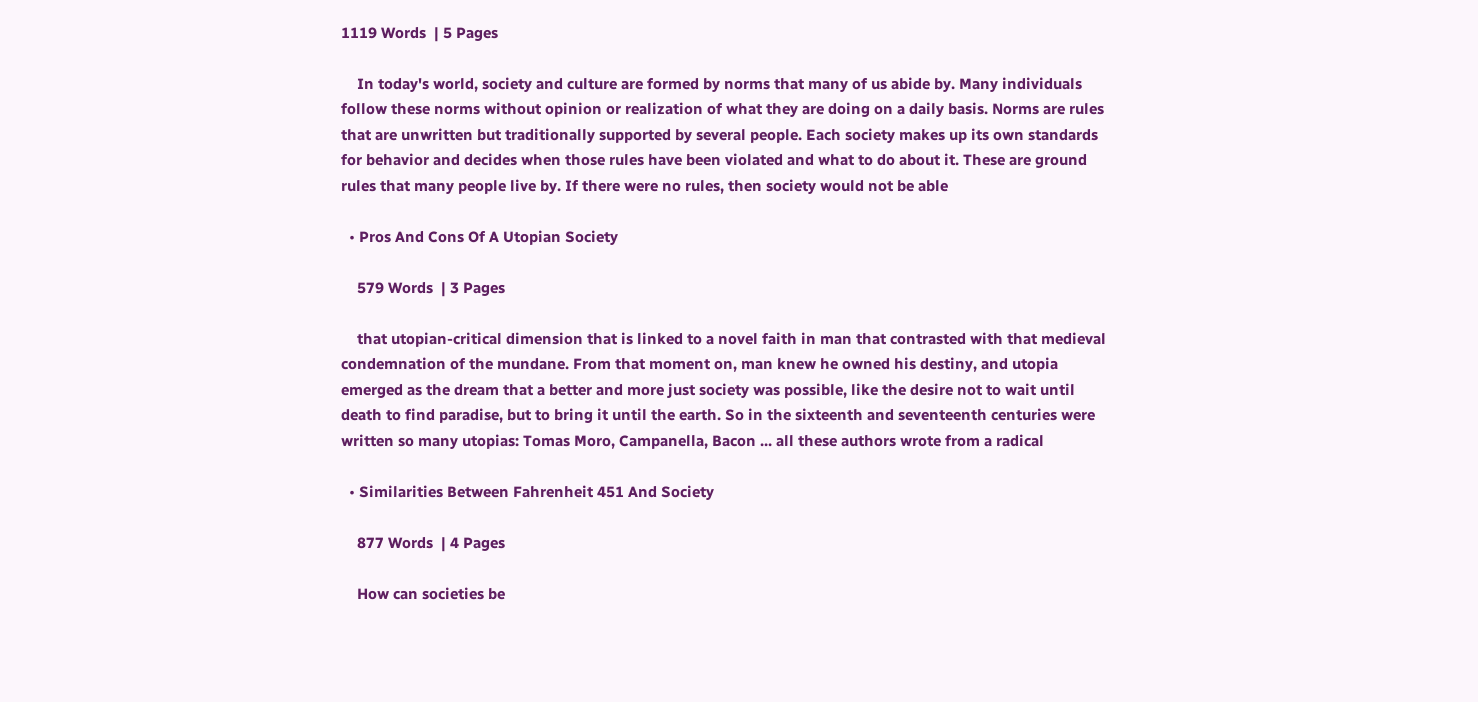1119 Words  | 5 Pages

    In today's world, society and culture are formed by norms that many of us abide by. Many individuals follow these norms without opinion or realization of what they are doing on a daily basis. Norms are rules that are unwritten but traditionally supported by several people. Each society makes up its own standards for behavior and decides when those rules have been violated and what to do about it. These are ground rules that many people live by. If there were no rules, then society would not be able

  • Pros And Cons Of A Utopian Society

    579 Words  | 3 Pages

    that utopian-critical dimension that is linked to a novel faith in man that contrasted with that medieval condemnation of the mundane. From that moment on, man knew he owned his destiny, and utopia emerged as the dream that a better and more just society was possible, like the desire not to wait until death to find paradise, but to bring it until the earth. So in the sixteenth and seventeenth centuries were written so many utopias: Tomas Moro, Campanella, Bacon ... all these authors wrote from a radical

  • Similarities Between Fahrenheit 451 And Society

    877 Words  | 4 Pages

    How can societies be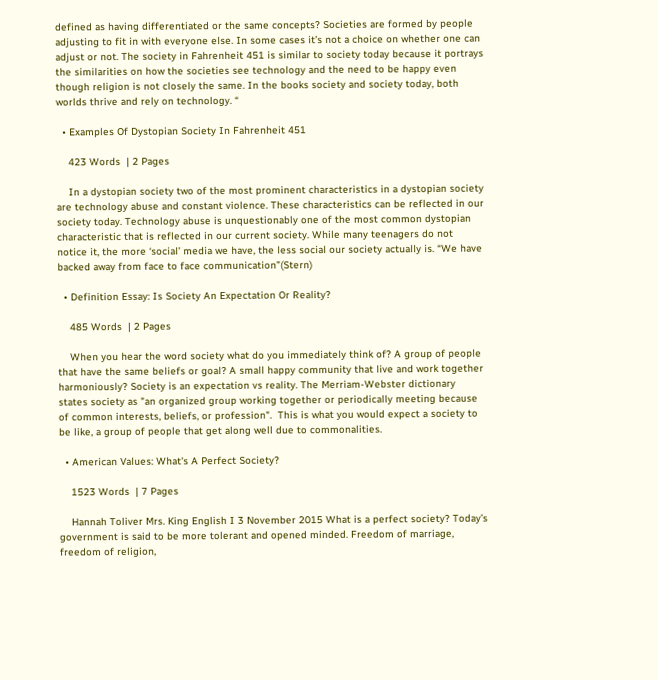defined as having differentiated or the same concepts? Societies are formed by people adjusting to fit in with everyone else. In some cases it’s not a choice on whether one can adjust or not. The society in Fahrenheit 451 is similar to society today because it portrays the similarities on how the societies see technology and the need to be happy even though religion is not closely the same. In the books society and society today, both worlds thrive and rely on technology. “

  • Examples Of Dystopian Society In Fahrenheit 451

    423 Words  | 2 Pages

    In a dystopian society two of the most prominent characteristics in a dystopian society are technology abuse and constant violence. These characteristics can be reflected in our society today. Technology abuse is unquestionably one of the most common dystopian characteristic that is reflected in our current society. While many teenagers do not notice it, the more ‘social’ media we have, the less social our society actually is. “We have backed away from face to face communication”(Stern)

  • Definition Essay: Is Society An Expectation Or Reality?

    485 Words  | 2 Pages

    When you hear the word society what do you immediately think of? A group of people that have the same beliefs or goal? A small happy community that live and work together harmoniously? Society is an expectation vs reality. The Merriam-Webster dictionary states society as "an organized group working together or periodically meeting because of common interests, beliefs, or profession".  This is what you would expect a society to be like, a group of people that get along well due to commonalities.

  • American Values: What's A Perfect Society?

    1523 Words  | 7 Pages

    Hannah Toliver Mrs. King English I 3 November 2015 What is a perfect society? Today’s government is said to be more tolerant and opened minded. Freedom of marriage, freedom of religion,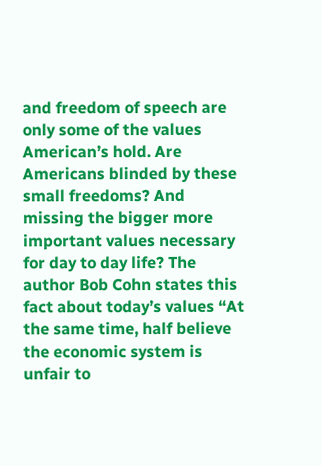and freedom of speech are only some of the values American’s hold. Are Americans blinded by these small freedoms? And missing the bigger more important values necessary for day to day life? The author Bob Cohn states this fact about today’s values “At the same time, half believe the economic system is unfair to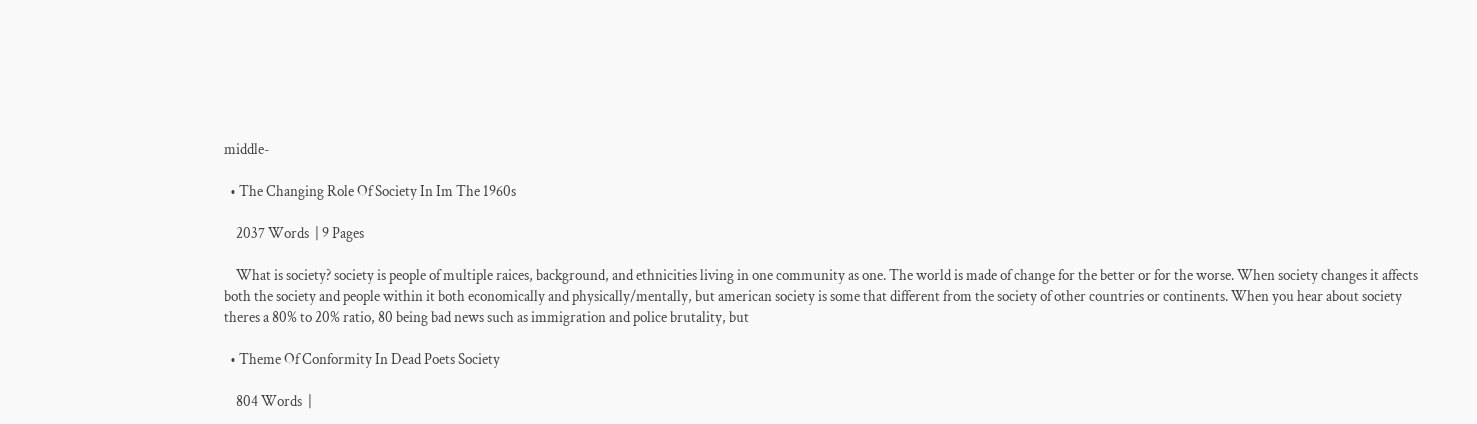middle-

  • The Changing Role Of Society In Im The 1960s

    2037 Words  | 9 Pages

    What is society? society is people of multiple raices, background, and ethnicities living in one community as one. The world is made of change for the better or for the worse. When society changes it affects both the society and people within it both economically and physically/mentally, but american society is some that different from the society of other countries or continents. When you hear about society theres a 80% to 20% ratio, 80 being bad news such as immigration and police brutality, but

  • Theme Of Conformity In Dead Poets Society

    804 Words  |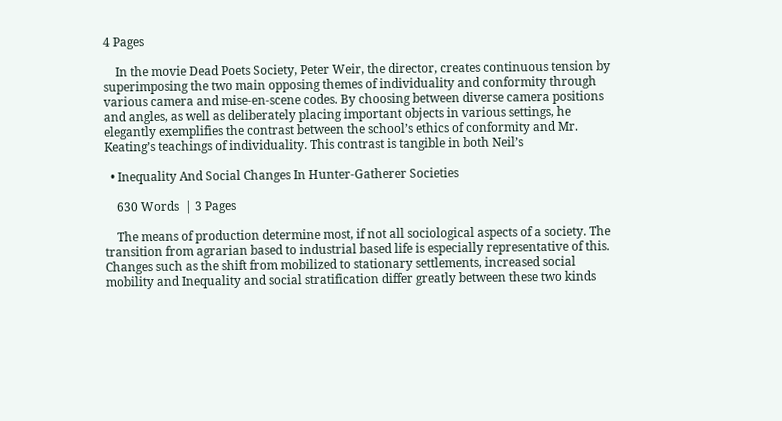4 Pages

    In the movie Dead Poets Society, Peter Weir, the director, creates continuous tension by superimposing the two main opposing themes of individuality and conformity through various camera and mise-en-scene codes. By choosing between diverse camera positions and angles, as well as deliberately placing important objects in various settings, he elegantly exemplifies the contrast between the school’s ethics of conformity and Mr. Keating’s teachings of individuality. This contrast is tangible in both Neil’s

  • Inequality And Social Changes In Hunter-Gatherer Societies

    630 Words  | 3 Pages

    The means of production determine most, if not all sociological aspects of a society. The transition from agrarian based to industrial based life is especially representative of this. Changes such as the shift from mobilized to stationary settlements, increased social mobility and Inequality and social stratification differ greatly between these two kinds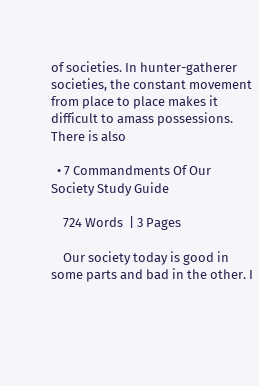of societies. In hunter-gatherer societies, the constant movement from place to place makes it difficult to amass possessions. There is also

  • 7 Commandments Of Our Society Study Guide

    724 Words  | 3 Pages

    Our society today is good in some parts and bad in the other. I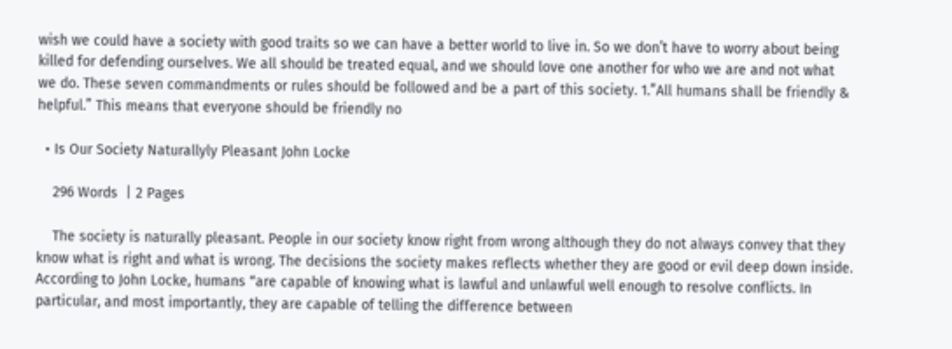wish we could have a society with good traits so we can have a better world to live in. So we don’t have to worry about being killed for defending ourselves. We all should be treated equal, and we should love one another for who we are and not what we do. These seven commandments or rules should be followed and be a part of this society. 1.”All humans shall be friendly & helpful.” This means that everyone should be friendly no

  • Is Our Society Naturallyly Pleasant John Locke

    296 Words  | 2 Pages

    The society is naturally pleasant. People in our society know right from wrong although they do not always convey that they know what is right and what is wrong. The decisions the society makes reflects whether they are good or evil deep down inside. According to John Locke, humans “are capable of knowing what is lawful and unlawful well enough to resolve conflicts. In particular, and most importantly, they are capable of telling the difference between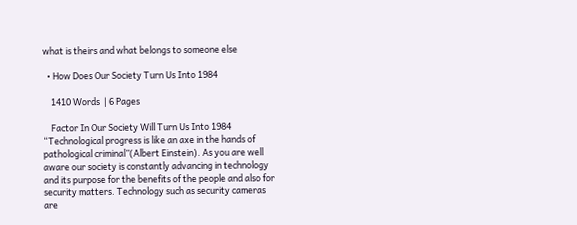what is theirs and what belongs to someone else

  • How Does Our Society Turn Us Into 1984

    1410 Words  | 6 Pages

    Factor In Our Society Will Turn Us Into 1984 “Technological progress is like an axe in the hands of pathological criminal”(Albert Einstein). As you are well aware our society is constantly advancing in technology and its purpose for the benefits of the people and also for security matters. Technology such as security cameras are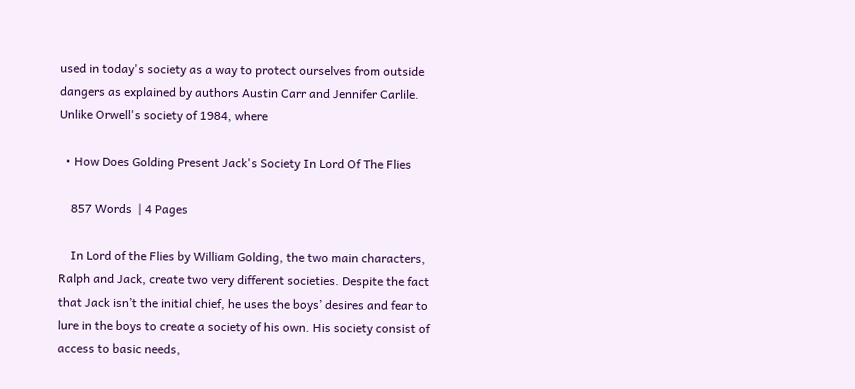used in today's society as a way to protect ourselves from outside dangers as explained by authors Austin Carr and Jennifer Carlile. Unlike Orwell's society of 1984, where

  • How Does Golding Present Jack's Society In Lord Of The Flies

    857 Words  | 4 Pages

    In Lord of the Flies by William Golding, the two main characters, Ralph and Jack, create two very different societies. Despite the fact that Jack isn’t the initial chief, he uses the boys’ desires and fear to lure in the boys to create a society of his own. His society consist of access to basic needs,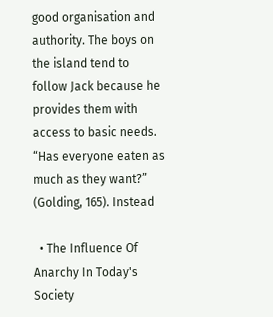good organisation and authority. The boys on the island tend to follow Jack because he provides them with access to basic needs. “Has everyone eaten as much as they want?” (Golding, 165). Instead

  • The Influence Of Anarchy In Today's Society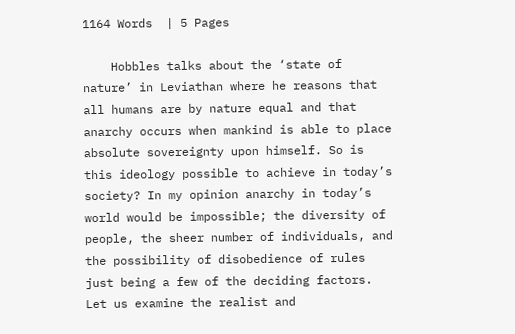1164 Words  | 5 Pages

    Hobbles talks about the ‘state of nature’ in Leviathan where he reasons that all humans are by nature equal and that anarchy occurs when mankind is able to place absolute sovereignty upon himself. So is this ideology possible to achieve in today’s society? In my opinion anarchy in today’s world would be impossible; the diversity of people, the sheer number of individuals, and the possibility of disobedience of rules just being a few of the deciding factors. Let us examine the realist and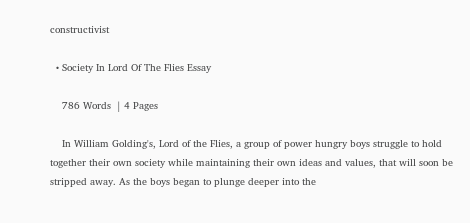constructivist

  • Society In Lord Of The Flies Essay

    786 Words  | 4 Pages

    In William Golding's, Lord of the Flies, a group of power hungry boys struggle to hold together their own society while maintaining their own ideas and values, that will soon be stripped away. As the boys began to plunge deeper into the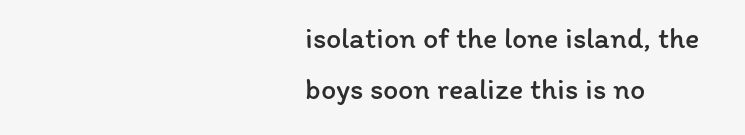isolation of the lone island, the boys soon realize this is no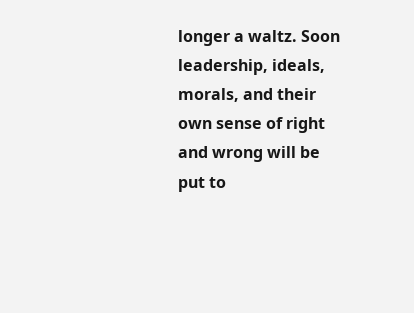longer a waltz. Soon leadership, ideals, morals, and their own sense of right and wrong will be put to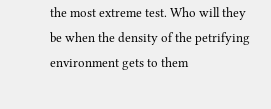the most extreme test. Who will they be when the density of the petrifying environment gets to them